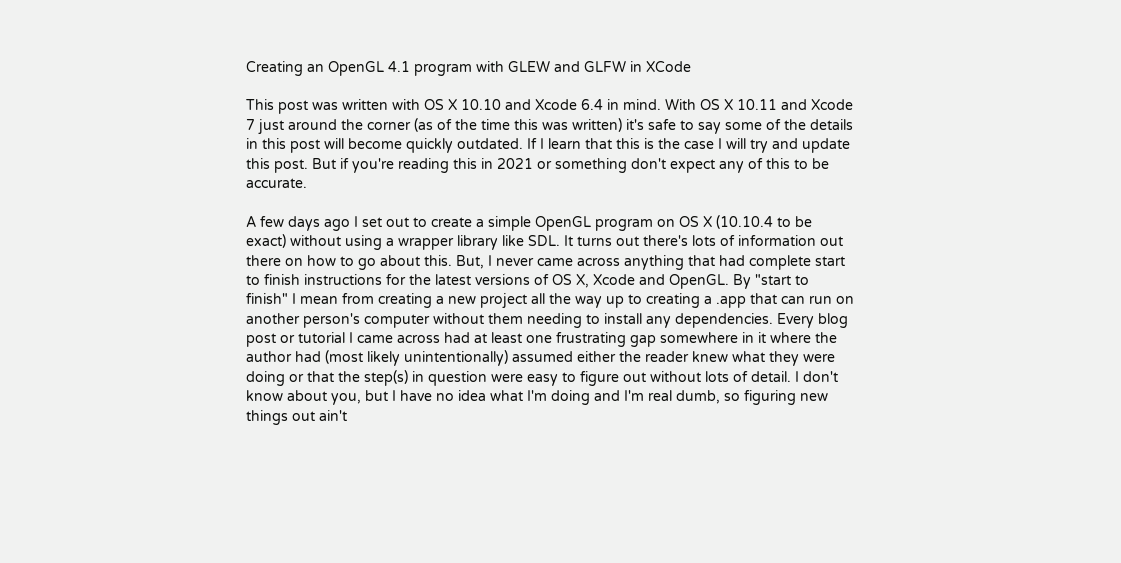Creating an OpenGL 4.1 program with GLEW and GLFW in XCode

This post was written with OS X 10.10 and Xcode 6.4 in mind. With OS X 10.11 and Xcode 7 just around the corner (as of the time this was written) it's safe to say some of the details in this post will become quickly outdated. If I learn that this is the case I will try and update this post. But if you're reading this in 2021 or something don't expect any of this to be accurate.

A few days ago I set out to create a simple OpenGL program on OS X (10.10.4 to be exact) without using a wrapper library like SDL. It turns out there's lots of information out there on how to go about this. But, I never came across anything that had complete start to finish instructions for the latest versions of OS X, Xcode and OpenGL. By "start to finish" I mean from creating a new project all the way up to creating a .app that can run on another person's computer without them needing to install any dependencies. Every blog post or tutorial I came across had at least one frustrating gap somewhere in it where the author had (most likely unintentionally) assumed either the reader knew what they were doing or that the step(s) in question were easy to figure out without lots of detail. I don't know about you, but I have no idea what I'm doing and I'm real dumb, so figuring new things out ain't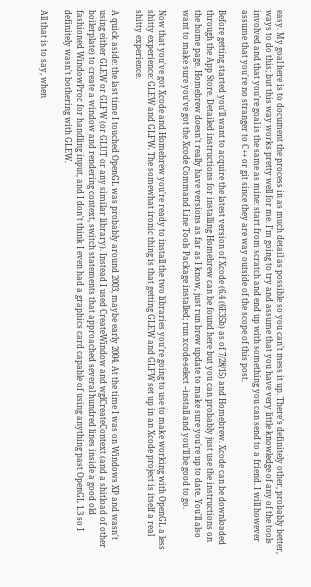easy. My goal here is to document the process in as much detail as possible so you can't mess it up. There's definitely other, probably better, ways to do this; but this way works pretty well for me. I'm going to try and assume that you have very little knowledge of any of the tools involved and that you're goal is the same as mine: start from scratch and end up with something you can send to a friend. I will however assume that you're no stranger to C++ or git since they are way outside of the scope of this post.

Before getting started you'll want to acquire the latest version of Xcode (6.4 (6E35b) as of 7/28/15) and Homebrew. Xcode can be downloaded through the App Store. Detailed instructions for installing Homebrew can be found here but you can probably just use the instructions on the home page. Homebrew doesn't really have versions as far as I know, just run brew update to make sure you're up to date. You'll also want to make sure you've got the Xcode Command Line Tools Package installed; run xcode-select --install and you'll be good to go.

Now that you've got Xcode and Homebrew you're ready to install the two libraries you're going to use to make working with OpenGL a less shitty experience: GLEW and GLFW. The somewhat ironic thing is that getting GLEW and GLFW set up in an Xcode project is itself a real shitty experience.

A quick aside: the last time I touched OpenGL was probably around 2003, maybe early 2004. At the time I was on Windows XP and wasn't using either GLEW or GLFW (or GLUT or any similar library). Instead I used CreateWindow and wglCreateContext (and a shitload of other boilerplate) to create a window and rendering context, switch statements that approached several hundred lines inside a good old fashioned WindowProc for handling input, and I don't think I even had a graphics card capable of using anything past OpenGL 1.3 so I definitely wasn't bothering with GLEW.

All that is to say, when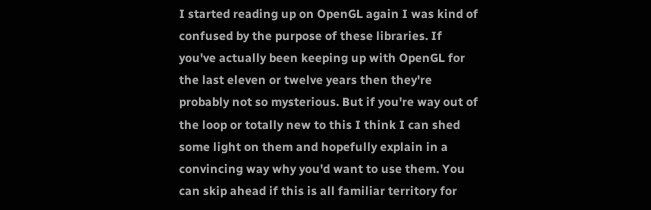I started reading up on OpenGL again I was kind of confused by the purpose of these libraries. If you've actually been keeping up with OpenGL for the last eleven or twelve years then they're probably not so mysterious. But if you're way out of the loop or totally new to this I think I can shed some light on them and hopefully explain in a convincing way why you'd want to use them. You can skip ahead if this is all familiar territory for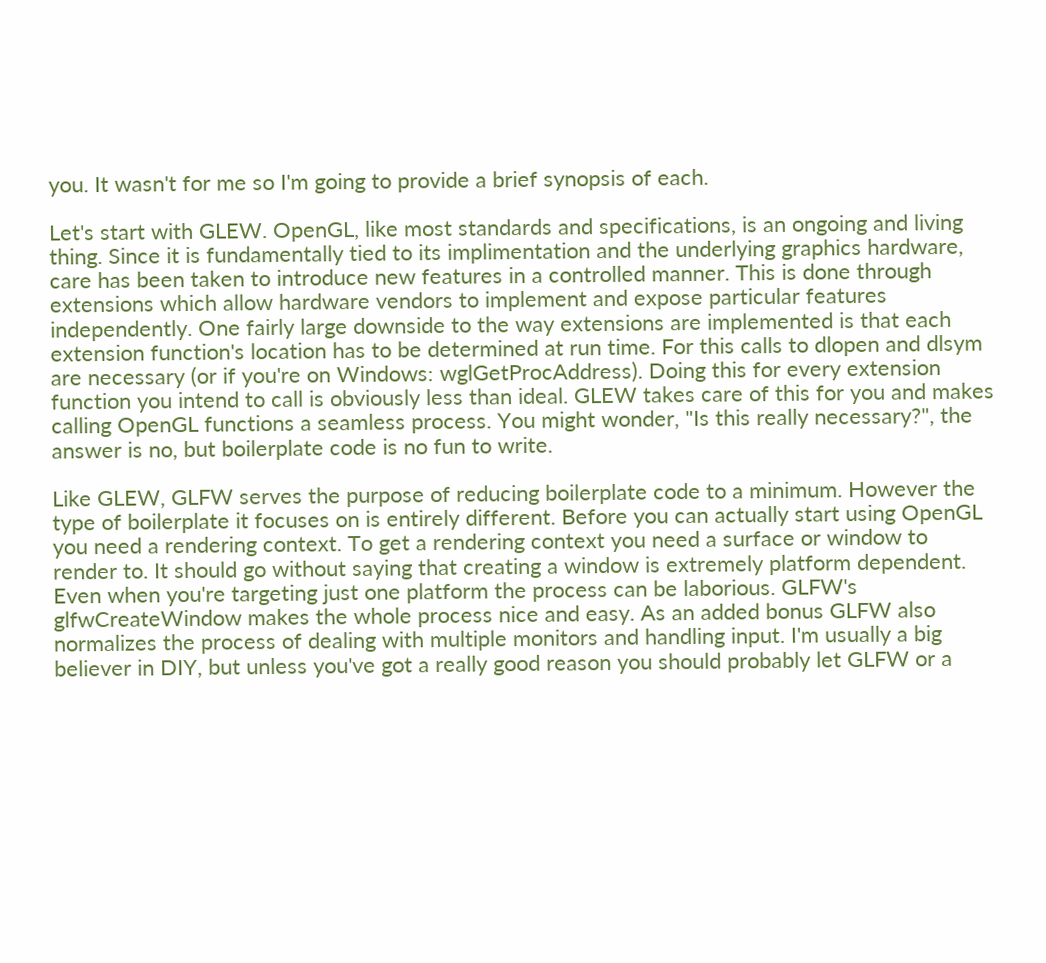you. It wasn't for me so I'm going to provide a brief synopsis of each.

Let's start with GLEW. OpenGL, like most standards and specifications, is an ongoing and living thing. Since it is fundamentally tied to its implimentation and the underlying graphics hardware, care has been taken to introduce new features in a controlled manner. This is done through extensions which allow hardware vendors to implement and expose particular features independently. One fairly large downside to the way extensions are implemented is that each extension function's location has to be determined at run time. For this calls to dlopen and dlsym are necessary (or if you're on Windows: wglGetProcAddress). Doing this for every extension function you intend to call is obviously less than ideal. GLEW takes care of this for you and makes calling OpenGL functions a seamless process. You might wonder, "Is this really necessary?", the answer is no, but boilerplate code is no fun to write.

Like GLEW, GLFW serves the purpose of reducing boilerplate code to a minimum. However the type of boilerplate it focuses on is entirely different. Before you can actually start using OpenGL you need a rendering context. To get a rendering context you need a surface or window to render to. It should go without saying that creating a window is extremely platform dependent. Even when you're targeting just one platform the process can be laborious. GLFW's glfwCreateWindow makes the whole process nice and easy. As an added bonus GLFW also normalizes the process of dealing with multiple monitors and handling input. I'm usually a big believer in DIY, but unless you've got a really good reason you should probably let GLFW or a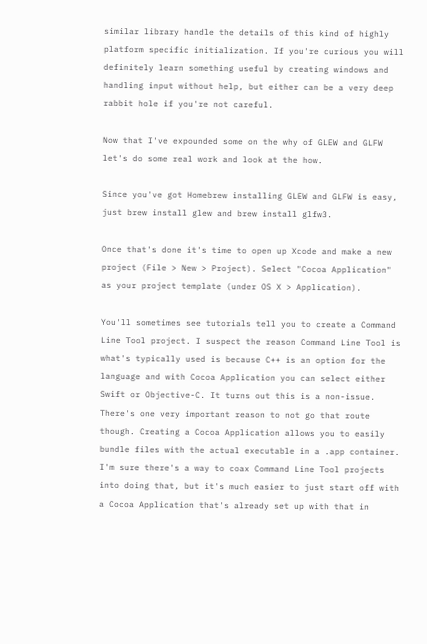similar library handle the details of this kind of highly platform specific initialization. If you're curious you will definitely learn something useful by creating windows and handling input without help, but either can be a very deep rabbit hole if you're not careful.

Now that I've expounded some on the why of GLEW and GLFW let's do some real work and look at the how.

Since you've got Homebrew installing GLEW and GLFW is easy, just brew install glew and brew install glfw3.

Once that's done it's time to open up Xcode and make a new project (File > New > Project). Select "Cocoa Application" as your project template (under OS X > Application).

You'll sometimes see tutorials tell you to create a Command Line Tool project. I suspect the reason Command Line Tool is what's typically used is because C++ is an option for the language and with Cocoa Application you can select either Swift or Objective-C. It turns out this is a non-issue. There's one very important reason to not go that route though. Creating a Cocoa Application allows you to easily bundle files with the actual executable in a .app container. I'm sure there's a way to coax Command Line Tool projects into doing that, but it's much easier to just start off with a Cocoa Application that's already set up with that in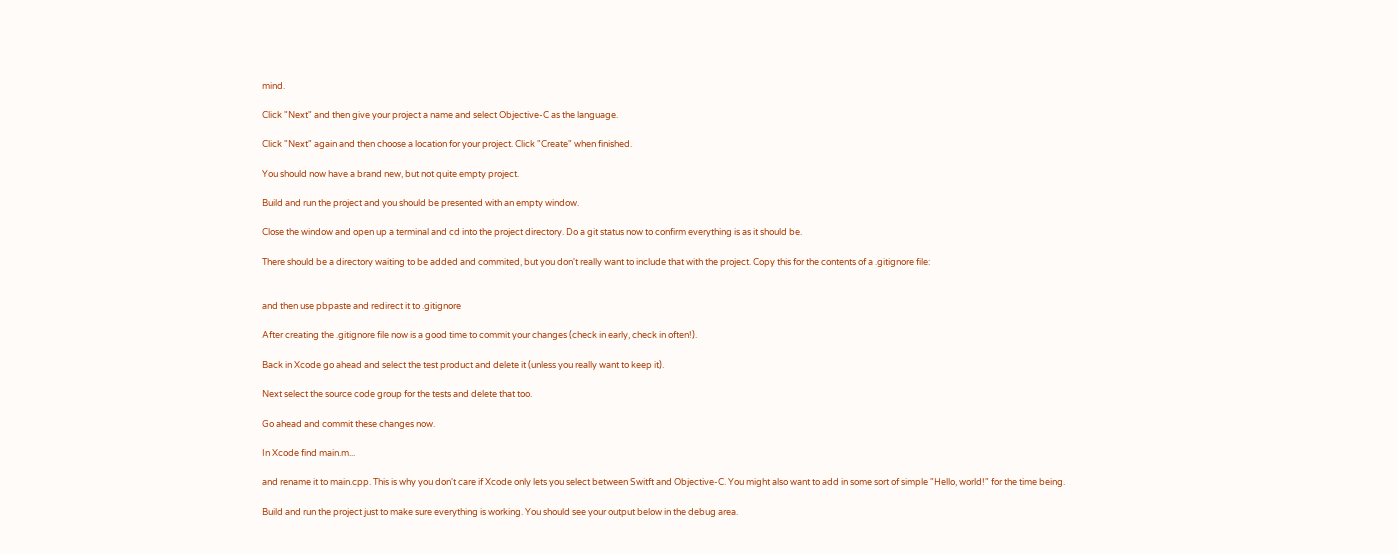mind.

Click "Next" and then give your project a name and select Objective-C as the language.

Click "Next" again and then choose a location for your project. Click "Create" when finished.

You should now have a brand new, but not quite empty project.

Build and run the project and you should be presented with an empty window.

Close the window and open up a terminal and cd into the project directory. Do a git status now to confirm everything is as it should be.

There should be a directory waiting to be added and commited, but you don't really want to include that with the project. Copy this for the contents of a .gitignore file:


and then use pbpaste and redirect it to .gitignore

After creating the .gitignore file now is a good time to commit your changes (check in early, check in often!).

Back in Xcode go ahead and select the test product and delete it (unless you really want to keep it).

Next select the source code group for the tests and delete that too.

Go ahead and commit these changes now.

In Xcode find main.m...

and rename it to main.cpp. This is why you don't care if Xcode only lets you select between Switft and Objective-C. You might also want to add in some sort of simple "Hello, world!" for the time being.

Build and run the project just to make sure everything is working. You should see your output below in the debug area.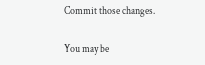Commit those changes.

You may be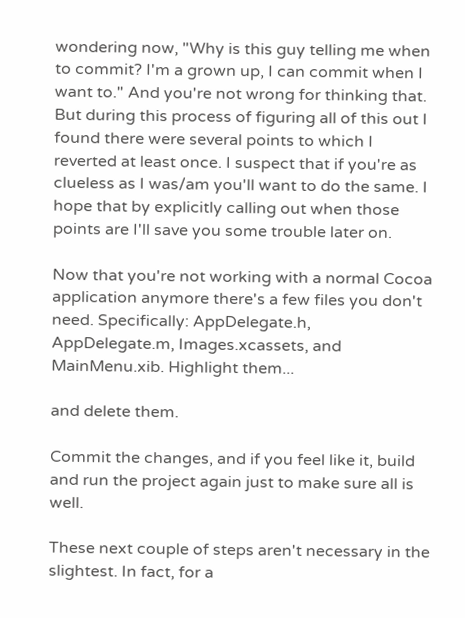wondering now, "Why is this guy telling me when to commit? I'm a grown up, I can commit when I want to." And you're not wrong for thinking that. But during this process of figuring all of this out I found there were several points to which I reverted at least once. I suspect that if you're as clueless as I was/am you'll want to do the same. I hope that by explicitly calling out when those points are I'll save you some trouble later on.

Now that you're not working with a normal Cocoa application anymore there's a few files you don't need. Specifically: AppDelegate.h, AppDelegate.m, Images.xcassets, and MainMenu.xib. Highlight them...

and delete them.

Commit the changes, and if you feel like it, build and run the project again just to make sure all is well.

These next couple of steps aren't necessary in the slightest. In fact, for a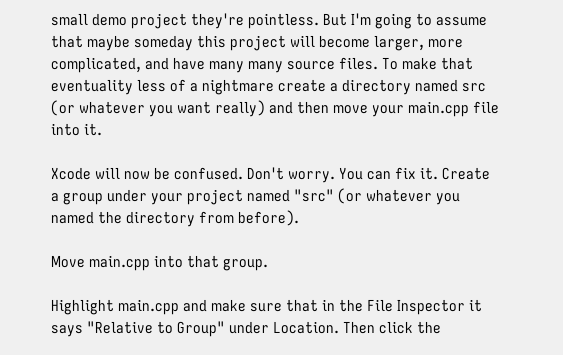small demo project they're pointless. But I'm going to assume that maybe someday this project will become larger, more complicated, and have many many source files. To make that eventuality less of a nightmare create a directory named src (or whatever you want really) and then move your main.cpp file into it.

Xcode will now be confused. Don't worry. You can fix it. Create a group under your project named "src" (or whatever you named the directory from before).

Move main.cpp into that group.

Highlight main.cpp and make sure that in the File Inspector it says "Relative to Group" under Location. Then click the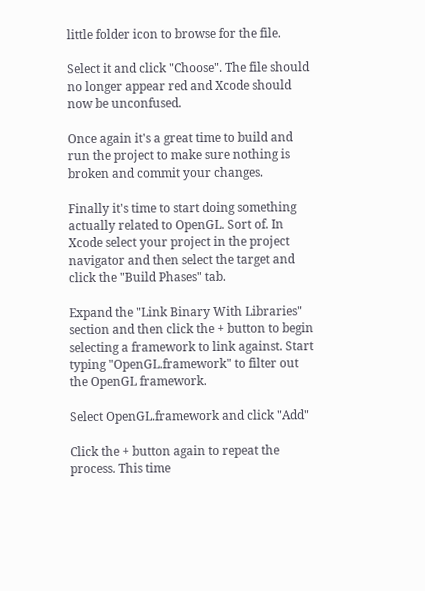little folder icon to browse for the file.

Select it and click "Choose". The file should no longer appear red and Xcode should now be unconfused.

Once again it's a great time to build and run the project to make sure nothing is broken and commit your changes.

Finally it's time to start doing something actually related to OpenGL. Sort of. In Xcode select your project in the project navigator and then select the target and click the "Build Phases" tab.

Expand the "Link Binary With Libraries" section and then click the + button to begin selecting a framework to link against. Start typing "OpenGL.framework" to filter out the OpenGL framework.

Select OpenGL.framework and click "Add"

Click the + button again to repeat the process. This time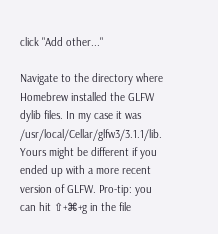click "Add other..."

Navigate to the directory where Homebrew installed the GLFW dylib files. In my case it was /usr/local/Cellar/glfw3/3.1.1/lib. Yours might be different if you ended up with a more recent version of GLFW. Pro-tip: you can hit ⇧+⌘+g in the file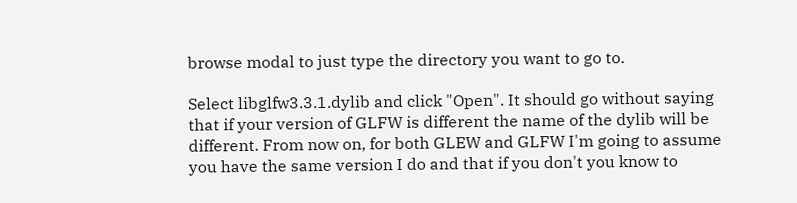browse modal to just type the directory you want to go to.

Select libglfw3.3.1.dylib and click "Open". It should go without saying that if your version of GLFW is different the name of the dylib will be different. From now on, for both GLEW and GLFW I'm going to assume you have the same version I do and that if you don't you know to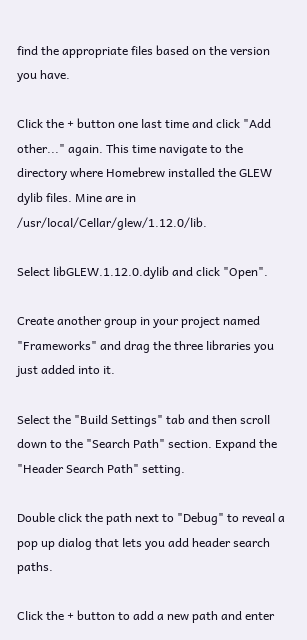find the appropriate files based on the version you have.

Click the + button one last time and click "Add other..." again. This time navigate to the directory where Homebrew installed the GLEW dylib files. Mine are in /usr/local/Cellar/glew/1.12.0/lib.

Select libGLEW.1.12.0.dylib and click "Open".

Create another group in your project named "Frameworks" and drag the three libraries you just added into it.

Select the "Build Settings" tab and then scroll down to the "Search Path" section. Expand the "Header Search Path" setting.

Double click the path next to "Debug" to reveal a pop up dialog that lets you add header search paths.

Click the + button to add a new path and enter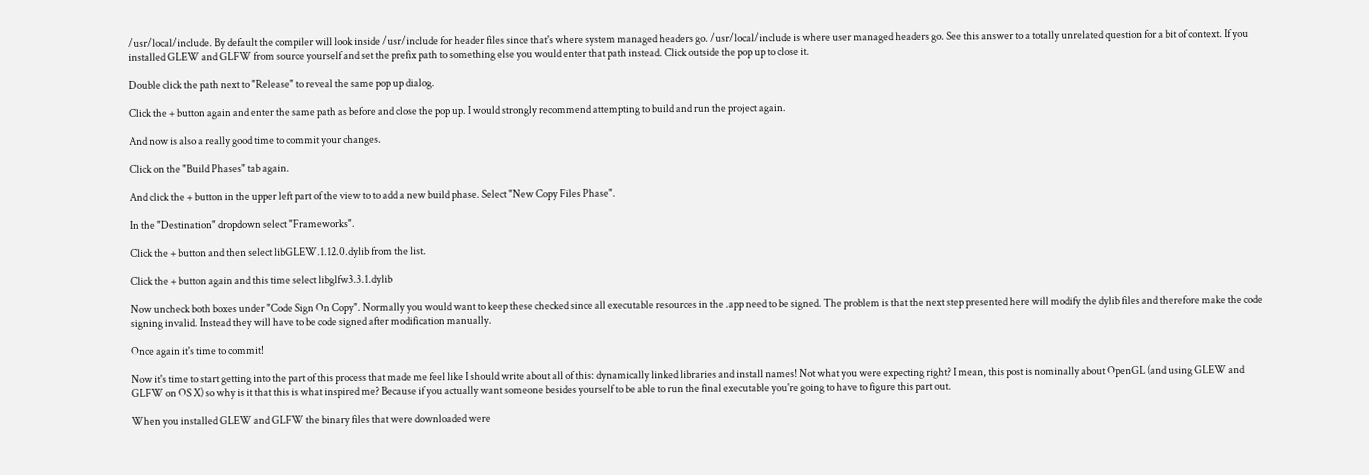/usr/local/include. By default the compiler will look inside /usr/include for header files since that's where system managed headers go. /usr/local/include is where user managed headers go. See this answer to a totally unrelated question for a bit of context. If you installed GLEW and GLFW from source yourself and set the prefix path to something else you would enter that path instead. Click outside the pop up to close it.

Double click the path next to "Release" to reveal the same pop up dialog.

Click the + button again and enter the same path as before and close the pop up. I would strongly recommend attempting to build and run the project again.

And now is also a really good time to commit your changes.

Click on the "Build Phases" tab again.

And click the + button in the upper left part of the view to to add a new build phase. Select "New Copy Files Phase".

In the "Destination" dropdown select "Frameworks".

Click the + button and then select libGLEW.1.12.0.dylib from the list.

Click the + button again and this time select libglfw3.3.1.dylib

Now uncheck both boxes under "Code Sign On Copy". Normally you would want to keep these checked since all executable resources in the .app need to be signed. The problem is that the next step presented here will modify the dylib files and therefore make the code signing invalid. Instead they will have to be code signed after modification manually.

Once again it's time to commit!

Now it's time to start getting into the part of this process that made me feel like I should write about all of this: dynamically linked libraries and install names! Not what you were expecting right? I mean, this post is nominally about OpenGL (and using GLEW and GLFW on OS X) so why is it that this is what inspired me? Because if you actually want someone besides yourself to be able to run the final executable you're going to have to figure this part out.

When you installed GLEW and GLFW the binary files that were downloaded were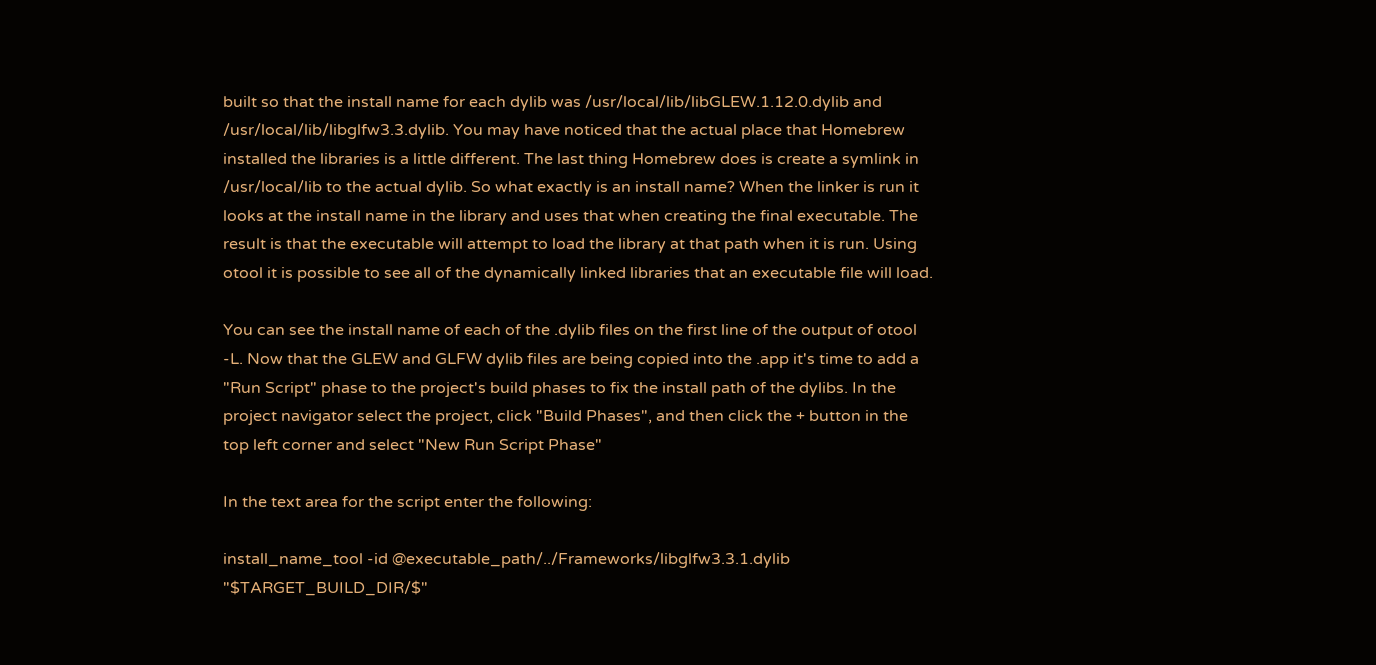built so that the install name for each dylib was /usr/local/lib/libGLEW.1.12.0.dylib and /usr/local/lib/libglfw3.3.dylib. You may have noticed that the actual place that Homebrew installed the libraries is a little different. The last thing Homebrew does is create a symlink in /usr/local/lib to the actual dylib. So what exactly is an install name? When the linker is run it looks at the install name in the library and uses that when creating the final executable. The result is that the executable will attempt to load the library at that path when it is run. Using otool it is possible to see all of the dynamically linked libraries that an executable file will load.

You can see the install name of each of the .dylib files on the first line of the output of otool -L. Now that the GLEW and GLFW dylib files are being copied into the .app it's time to add a "Run Script" phase to the project's build phases to fix the install path of the dylibs. In the project navigator select the project, click "Build Phases", and then click the + button in the top left corner and select "New Run Script Phase"

In the text area for the script enter the following:

install_name_tool -id @executable_path/../Frameworks/libglfw3.3.1.dylib "$TARGET_BUILD_DIR/$"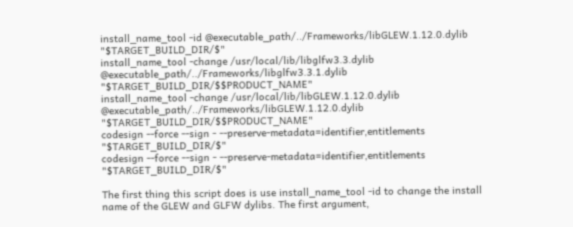install_name_tool -id @executable_path/../Frameworks/libGLEW.1.12.0.dylib "$TARGET_BUILD_DIR/$"
install_name_tool -change /usr/local/lib/libglfw3.3.dylib @executable_path/../Frameworks/libglfw3.3.1.dylib "$TARGET_BUILD_DIR/$$PRODUCT_NAME"
install_name_tool -change /usr/local/lib/libGLEW.1.12.0.dylib @executable_path/../Frameworks/libGLEW.1.12.0.dylib "$TARGET_BUILD_DIR/$$PRODUCT_NAME"
codesign --force --sign - --preserve-metadata=identifier,entitlements "$TARGET_BUILD_DIR/$"
codesign --force --sign - --preserve-metadata=identifier,entitlements "$TARGET_BUILD_DIR/$"

The first thing this script does is use install_name_tool -id to change the install name of the GLEW and GLFW dylibs. The first argument,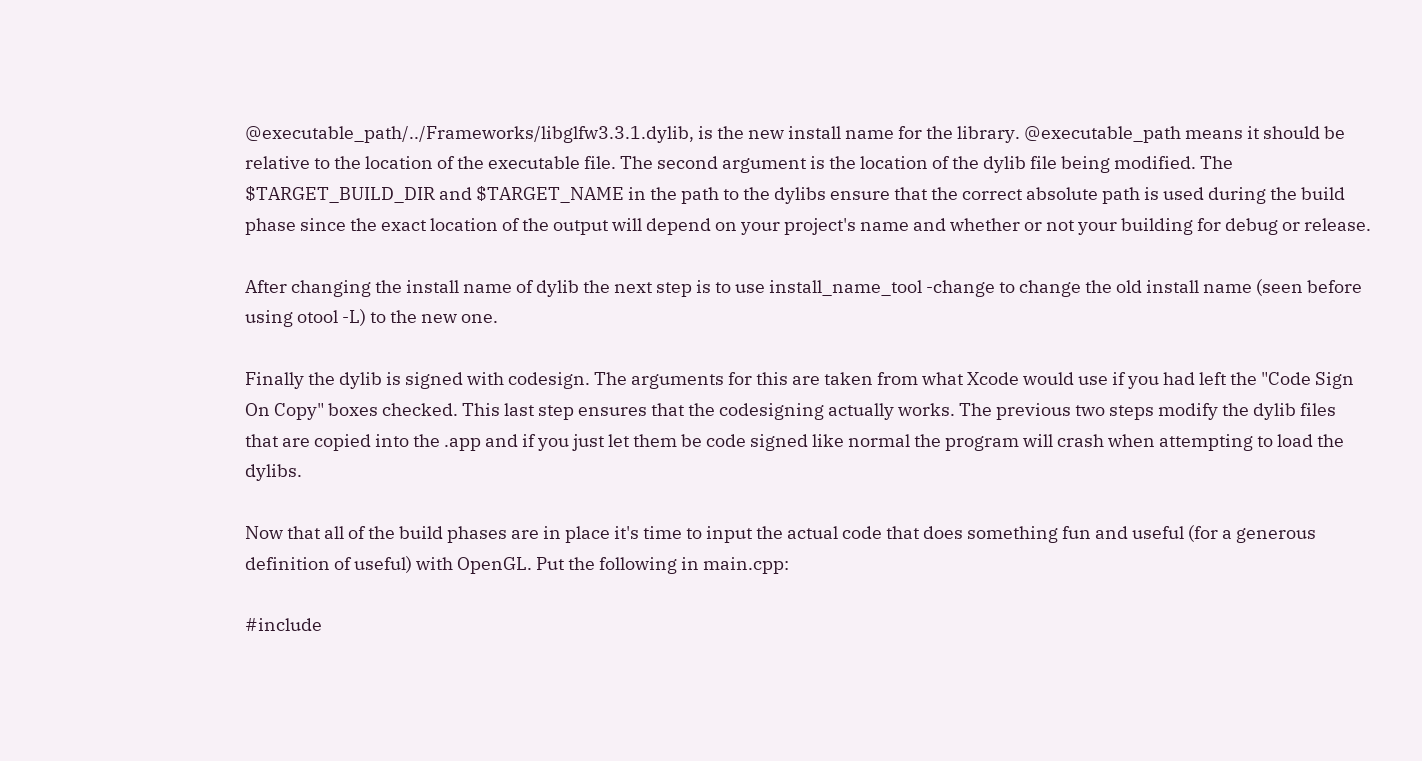@executable_path/../Frameworks/libglfw3.3.1.dylib, is the new install name for the library. @executable_path means it should be relative to the location of the executable file. The second argument is the location of the dylib file being modified. The $TARGET_BUILD_DIR and $TARGET_NAME in the path to the dylibs ensure that the correct absolute path is used during the build phase since the exact location of the output will depend on your project's name and whether or not your building for debug or release.

After changing the install name of dylib the next step is to use install_name_tool -change to change the old install name (seen before using otool -L) to the new one.

Finally the dylib is signed with codesign. The arguments for this are taken from what Xcode would use if you had left the "Code Sign On Copy" boxes checked. This last step ensures that the codesigning actually works. The previous two steps modify the dylib files that are copied into the .app and if you just let them be code signed like normal the program will crash when attempting to load the dylibs.

Now that all of the build phases are in place it's time to input the actual code that does something fun and useful (for a generous definition of useful) with OpenGL. Put the following in main.cpp:

#include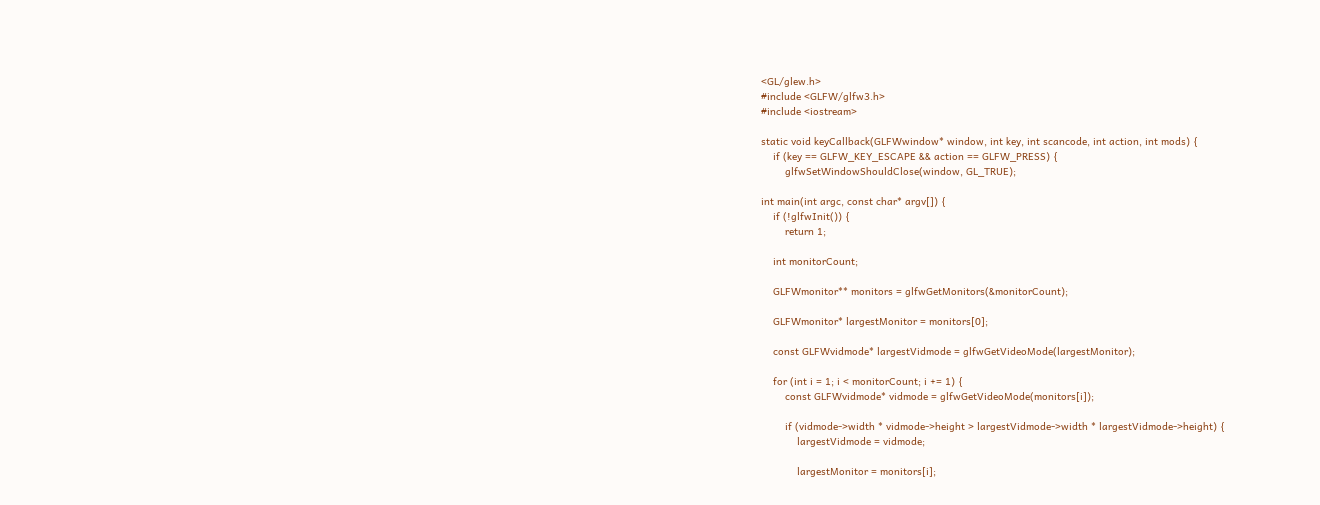<GL/glew.h>
#include <GLFW/glfw3.h>
#include <iostream>

static void keyCallback(GLFWwindow* window, int key, int scancode, int action, int mods) {
    if (key == GLFW_KEY_ESCAPE && action == GLFW_PRESS) {
        glfwSetWindowShouldClose(window, GL_TRUE);

int main(int argc, const char* argv[]) {
    if (!glfwInit()) {
        return 1;

    int monitorCount;

    GLFWmonitor** monitors = glfwGetMonitors(&monitorCount);

    GLFWmonitor* largestMonitor = monitors[0];

    const GLFWvidmode* largestVidmode = glfwGetVideoMode(largestMonitor);

    for (int i = 1; i < monitorCount; i += 1) {
        const GLFWvidmode* vidmode = glfwGetVideoMode(monitors[i]);

        if (vidmode->width * vidmode->height > largestVidmode->width * largestVidmode->height) {
            largestVidmode = vidmode;

            largestMonitor = monitors[i];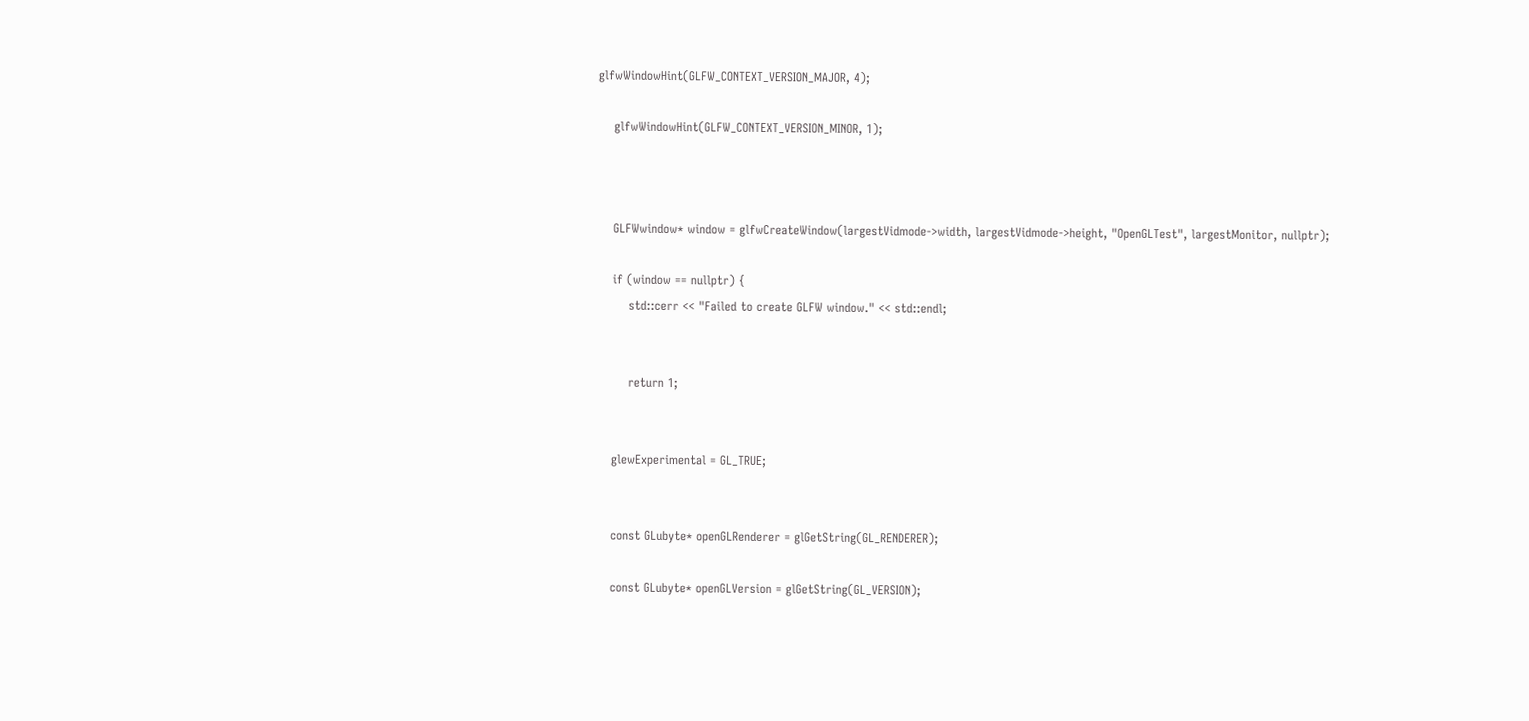glfwWindowHint(GLFW_CONTEXT_VERSION_MAJOR, 4);

    glfwWindowHint(GLFW_CONTEXT_VERSION_MINOR, 1);



    GLFWwindow* window = glfwCreateWindow(largestVidmode->width, largestVidmode->height, "OpenGLTest", largestMonitor, nullptr);

    if (window == nullptr) {
        std::cerr << "Failed to create GLFW window." << std::endl;


        return 1;


    glewExperimental = GL_TRUE;


    const GLubyte* openGLRenderer = glGetString(GL_RENDERER);

    const GLubyte* openGLVersion = glGetString(GL_VERSION);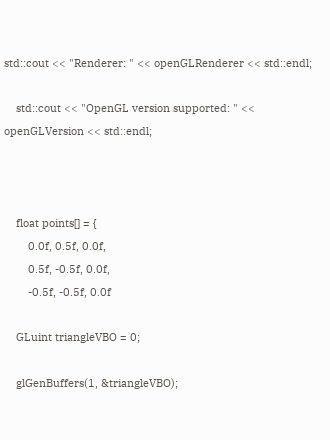std::cout << "Renderer: " << openGLRenderer << std::endl;

    std::cout << "OpenGL version supported: " << openGLVersion << std::endl;



    float points[] = {
        0.0f, 0.5f, 0.0f,
        0.5f, -0.5f, 0.0f,
        -0.5f, -0.5f, 0.0f

    GLuint triangleVBO = 0;

    glGenBuffers(1, &triangleVBO);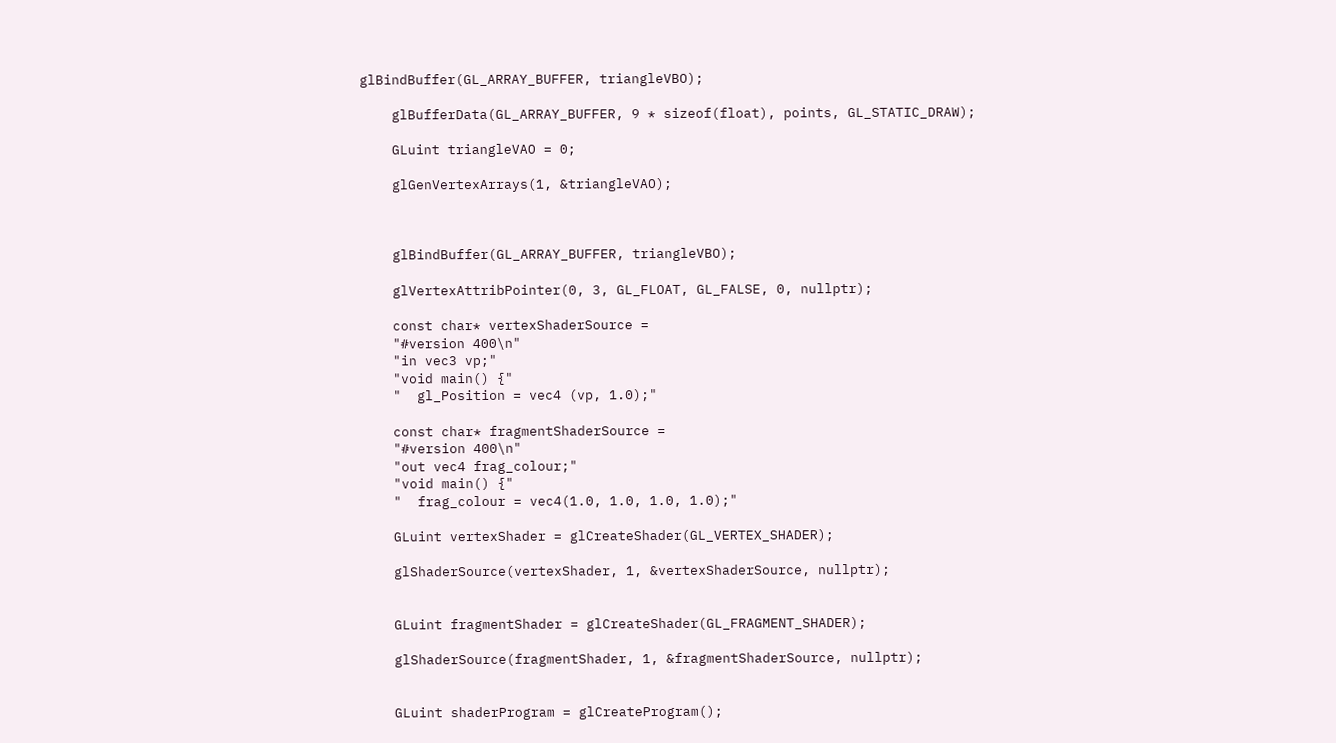glBindBuffer(GL_ARRAY_BUFFER, triangleVBO);

    glBufferData(GL_ARRAY_BUFFER, 9 * sizeof(float), points, GL_STATIC_DRAW);

    GLuint triangleVAO = 0;

    glGenVertexArrays(1, &triangleVAO);



    glBindBuffer(GL_ARRAY_BUFFER, triangleVBO);

    glVertexAttribPointer(0, 3, GL_FLOAT, GL_FALSE, 0, nullptr);

    const char* vertexShaderSource =
    "#version 400\n"
    "in vec3 vp;"
    "void main() {"
    "  gl_Position = vec4 (vp, 1.0);"

    const char* fragmentShaderSource =
    "#version 400\n"
    "out vec4 frag_colour;"
    "void main() {"
    "  frag_colour = vec4(1.0, 1.0, 1.0, 1.0);"

    GLuint vertexShader = glCreateShader(GL_VERTEX_SHADER);

    glShaderSource(vertexShader, 1, &vertexShaderSource, nullptr);


    GLuint fragmentShader = glCreateShader(GL_FRAGMENT_SHADER);

    glShaderSource(fragmentShader, 1, &fragmentShaderSource, nullptr);


    GLuint shaderProgram = glCreateProgram();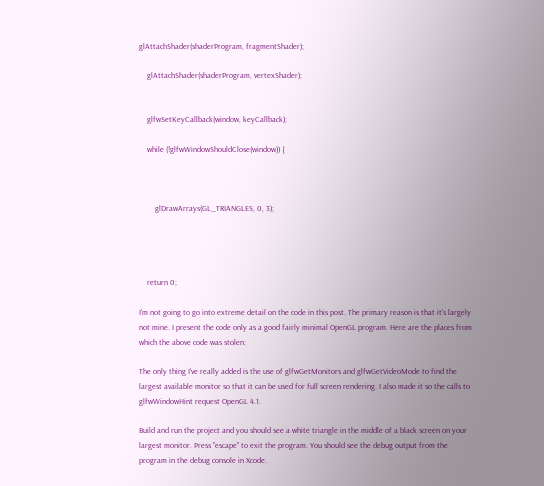glAttachShader(shaderProgram, fragmentShader);

    glAttachShader(shaderProgram, vertexShader);


    glfwSetKeyCallback(window, keyCallback);

    while (!glfwWindowShouldClose(window)) {



        glDrawArrays(GL_TRIANGLES, 0, 3);




    return 0;

I'm not going to go into extreme detail on the code in this post. The primary reason is that it's largely not mine. I present the code only as a good fairly minimal OpenGL program. Here are the places from which the above code was stolen:

The only thing I've really added is the use of glfwGetMonitors and glfwGetVideoMode to find the largest available monitor so that it can be used for full screen rendering. I also made it so the calls to glfwWindowHint request OpenGL 4.1.

Build and run the project and you should see a white triangle in the middle of a black screen on your largest monitor. Press "escape" to exit the program. You should see the debug output from the program in the debug console in Xcode.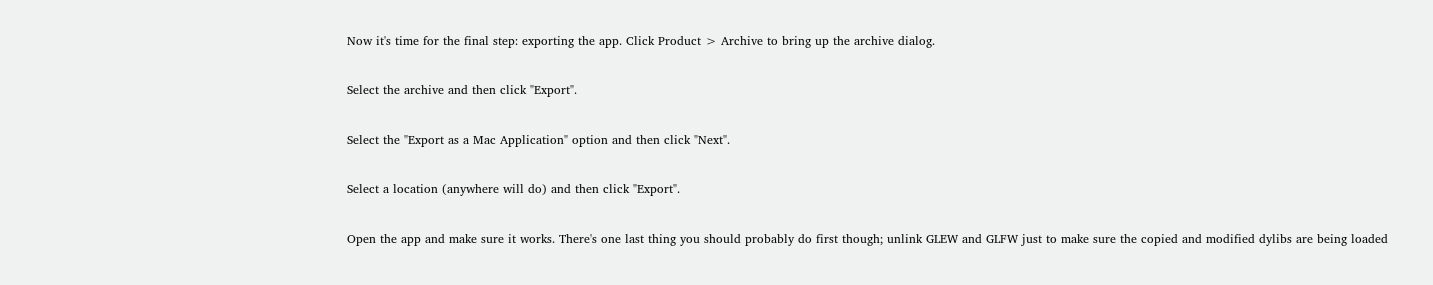Now it's time for the final step: exporting the app. Click Product > Archive to bring up the archive dialog.

Select the archive and then click "Export".

Select the "Export as a Mac Application" option and then click "Next".

Select a location (anywhere will do) and then click "Export".

Open the app and make sure it works. There's one last thing you should probably do first though; unlink GLEW and GLFW just to make sure the copied and modified dylibs are being loaded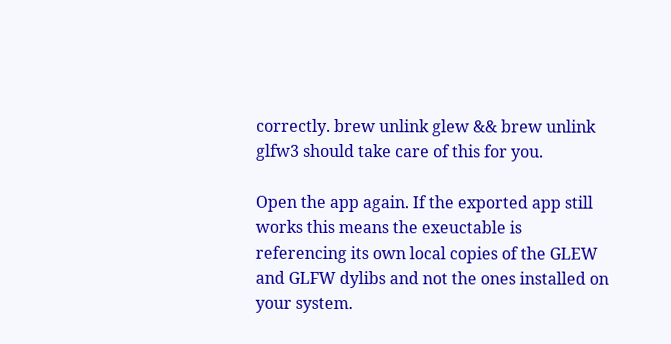correctly. brew unlink glew && brew unlink glfw3 should take care of this for you.

Open the app again. If the exported app still works this means the exeuctable is referencing its own local copies of the GLEW and GLFW dylibs and not the ones installed on your system.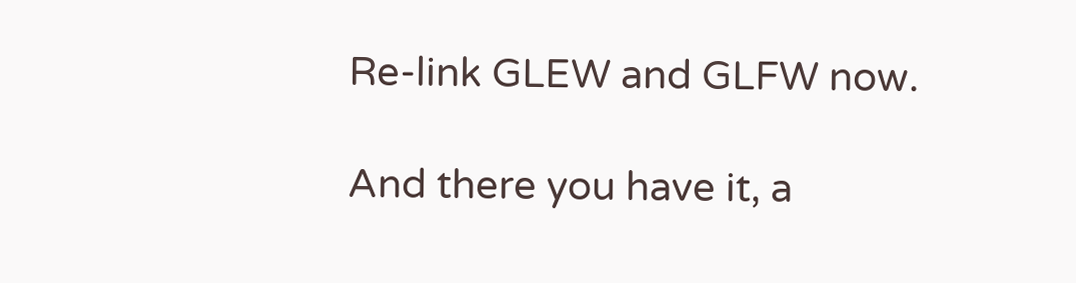Re-link GLEW and GLFW now.

And there you have it, a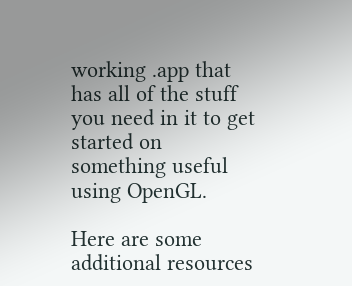working .app that has all of the stuff you need in it to get started on something useful using OpenGL.

Here are some additional resources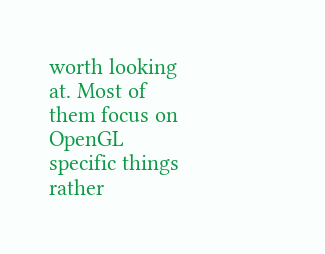worth looking at. Most of them focus on OpenGL specific things rather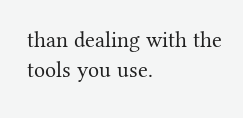than dealing with the tools you use.